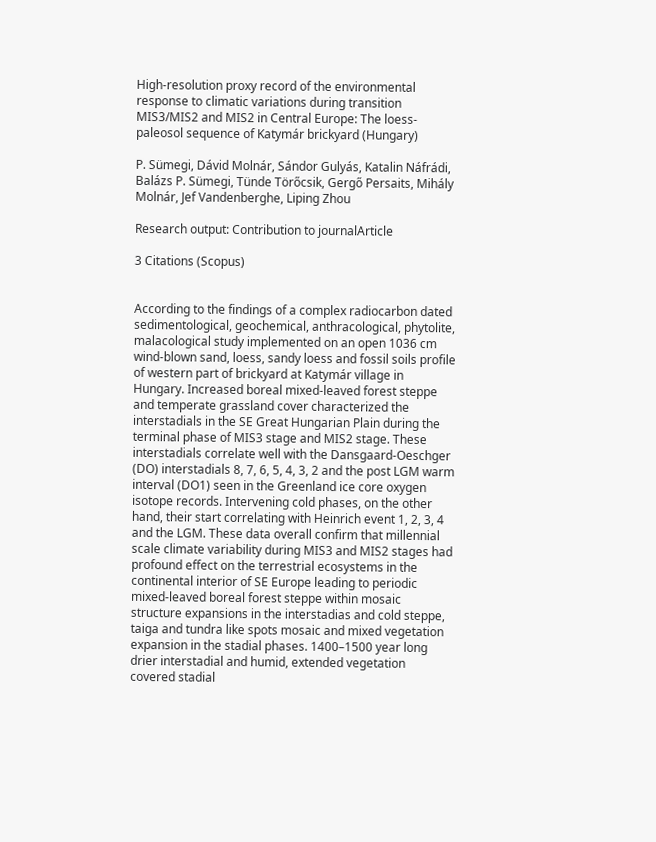High-resolution proxy record of the environmental response to climatic variations during transition MIS3/MIS2 and MIS2 in Central Europe: The loess-paleosol sequence of Katymár brickyard (Hungary)

P. Sümegi, Dávid Molnár, Sándor Gulyás, Katalin Náfrádi, Balázs P. Sümegi, Tünde Törőcsik, Gergő Persaits, Mihály Molnár, Jef Vandenberghe, Liping Zhou

Research output: Contribution to journalArticle

3 Citations (Scopus)


According to the findings of a complex radiocarbon dated sedimentological, geochemical, anthracological, phytolite, malacological study implemented on an open 1036 cm wind-blown sand, loess, sandy loess and fossil soils profile of western part of brickyard at Katymár village in Hungary. Increased boreal mixed-leaved forest steppe and temperate grassland cover characterized the interstadials in the SE Great Hungarian Plain during the terminal phase of MIS3 stage and MIS2 stage. These interstadials correlate well with the Dansgaard-Oeschger (DO) interstadials 8, 7, 6, 5, 4, 3, 2 and the post LGM warm interval (DO1) seen in the Greenland ice core oxygen isotope records. Intervening cold phases, on the other hand, their start correlating with Heinrich event 1, 2, 3, 4 and the LGM. These data overall confirm that millennial scale climate variability during MIS3 and MIS2 stages had profound effect on the terrestrial ecosystems in the continental interior of SE Europe leading to periodic mixed-leaved boreal forest steppe within mosaic structure expansions in the interstadias and cold steppe, taiga and tundra like spots mosaic and mixed vegetation expansion in the stadial phases. 1400–1500 year long drier interstadial and humid, extended vegetation covered stadial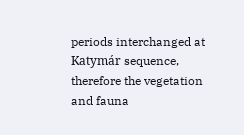periods interchanged at Katymár sequence, therefore the vegetation and fauna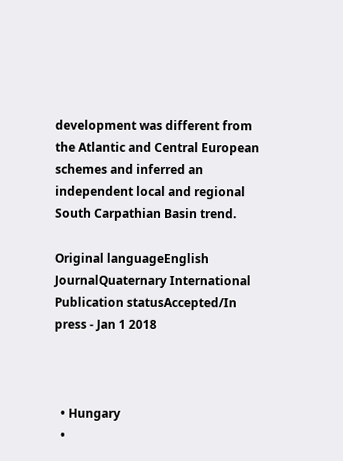development was different from the Atlantic and Central European schemes and inferred an independent local and regional South Carpathian Basin trend.

Original languageEnglish
JournalQuaternary International
Publication statusAccepted/In press - Jan 1 2018



  • Hungary
  •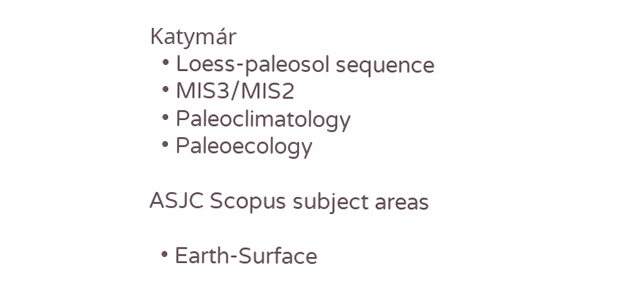Katymár
  • Loess-paleosol sequence
  • MIS3/MIS2
  • Paleoclimatology
  • Paleoecology

ASJC Scopus subject areas

  • Earth-Surface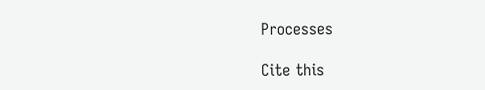Processes

Cite this